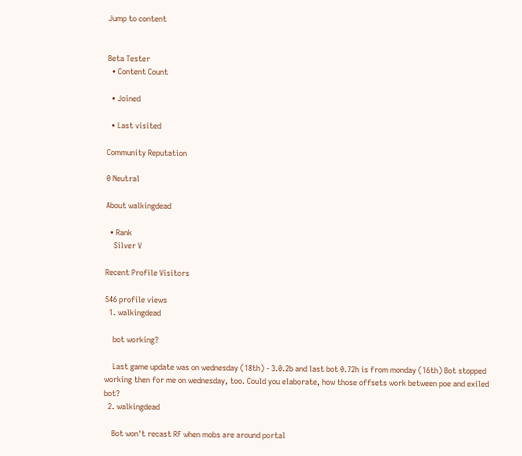Jump to content


Beta Tester
  • Content Count

  • Joined

  • Last visited

Community Reputation

0 Neutral

About walkingdead

  • Rank
    Silver V

Recent Profile Visitors

546 profile views
  1. walkingdead

    bot working?

    Last game update was on wednesday (18th) - 3.0.2b and last bot 0.72h is from monday (16th) Bot stopped working then for me on wednesday, too. Could you elaborate, how those offsets work between poe and exiled bot?
  2. walkingdead

    Bot won't recast RF when mobs are around portal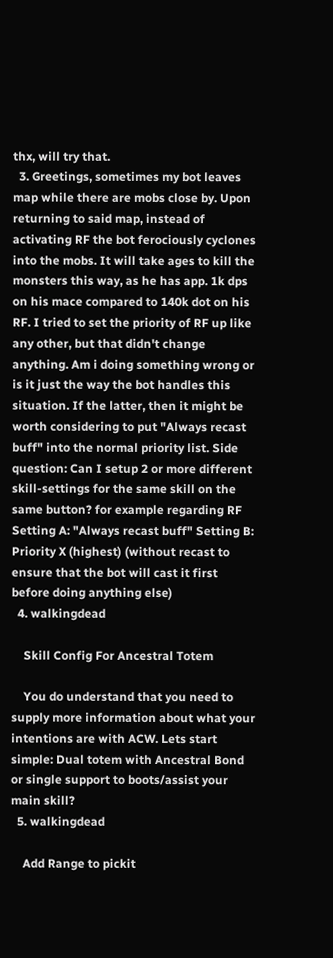thx, will try that.
  3. Greetings, sometimes my bot leaves map while there are mobs close by. Upon returning to said map, instead of activating RF the bot ferociously cyclones into the mobs. It will take ages to kill the monsters this way, as he has app. 1k dps on his mace compared to 140k dot on his RF. I tried to set the priority of RF up like any other, but that didn't change anything. Am i doing something wrong or is it just the way the bot handles this situation. If the latter, then it might be worth considering to put "Always recast buff" into the normal priority list. Side question: Can I setup 2 or more different skill-settings for the same skill on the same button? for example regarding RF Setting A: "Always recast buff" Setting B: Priority X (highest) (without recast to ensure that the bot will cast it first before doing anything else)
  4. walkingdead

    Skill Config For Ancestral Totem

    You do understand that you need to supply more information about what your intentions are with ACW. Lets start simple: Dual totem with Ancestral Bond or single support to boots/assist your main skill?
  5. walkingdead

    Add Range to pickit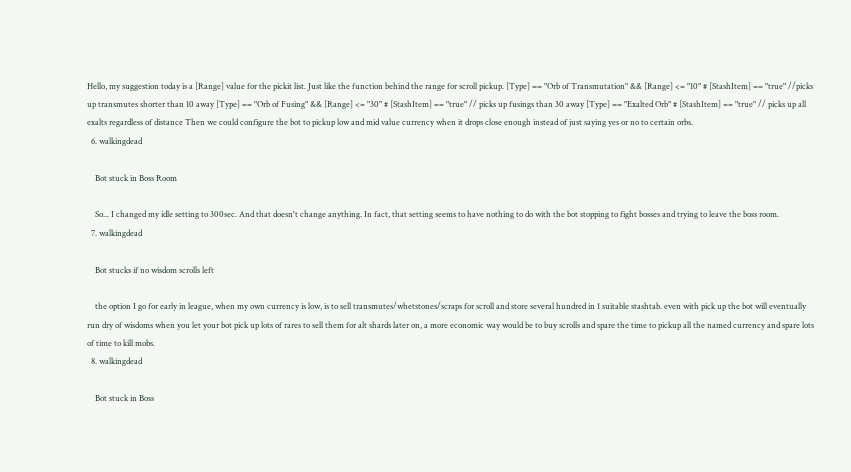Hello, my suggestion today is a [Range] value for the pickit list. Just like the function behind the range for scroll pickup. [Type] == "Orb of Transmutation" && [Range] <= "10" # [StashItem] == "true" //picks up transmutes shorter than 10 away [Type] == "Orb of Fusing" && [Range] <= "30" # [StashItem] == "true" // picks up fusings than 30 away [Type] == "Exalted Orb" # [StashItem] == "true" // picks up all exalts regardless of distance Then we could configure the bot to pickup low and mid value currency when it drops close enough instead of just saying yes or no to certain orbs.
  6. walkingdead

    Bot stuck in Boss Room

    So... I changed my idle setting to 300sec. And that doesn't change anything. In fact, that setting seems to have nothing to do with the bot stopping to fight bosses and trying to leave the boss room.
  7. walkingdead

    Bot stucks if no wisdom scrolls left

    the option I go for early in league, when my own currency is low, is to sell transmutes/whetstones/scraps for scroll and store several hundred in 1 suitable stashtab. even with pick up the bot will eventually run dry of wisdoms when you let your bot pick up lots of rares to sell them for alt shards later on, a more economic way would be to buy scrolls and spare the time to pickup all the named currency and spare lots of time to kill mobs.
  8. walkingdead

    Bot stuck in Boss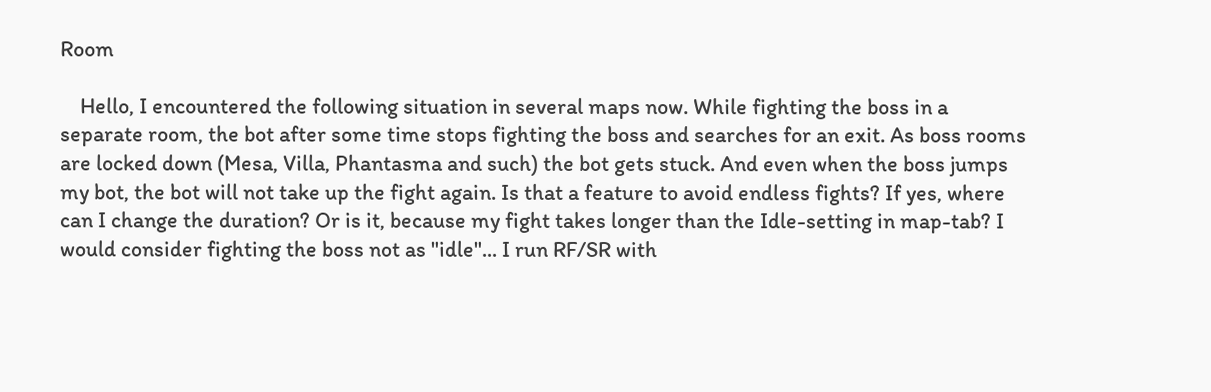Room

    Hello, I encountered the following situation in several maps now. While fighting the boss in a separate room, the bot after some time stops fighting the boss and searches for an exit. As boss rooms are locked down (Mesa, Villa, Phantasma and such) the bot gets stuck. And even when the boss jumps my bot, the bot will not take up the fight again. Is that a feature to avoid endless fights? If yes, where can I change the duration? Or is it, because my fight takes longer than the Idle-setting in map-tab? I would consider fighting the boss not as "idle"... I run RF/SR with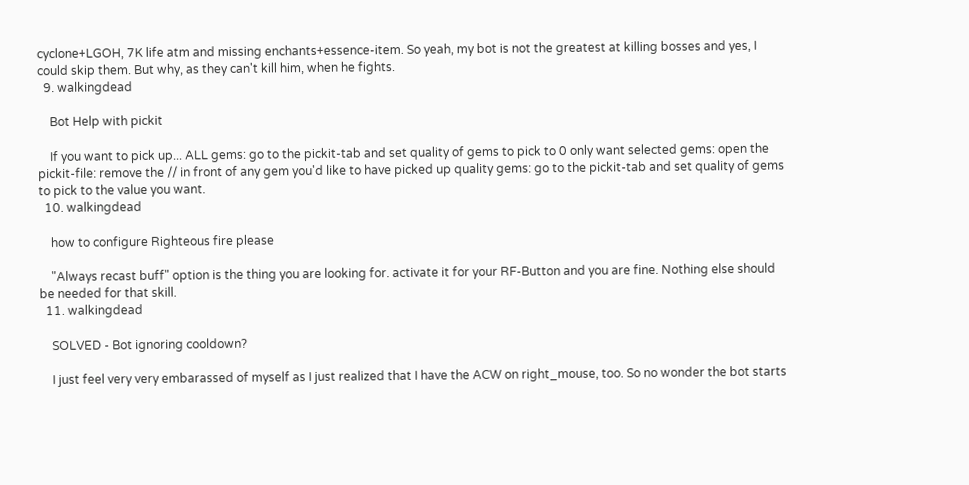cyclone+LGOH, 7K life atm and missing enchants+essence-item. So yeah, my bot is not the greatest at killing bosses and yes, I could skip them. But why, as they can't kill him, when he fights.
  9. walkingdead

    Bot Help with pickit

    If you want to pick up... ALL gems: go to the pickit-tab and set quality of gems to pick to 0 only want selected gems: open the pickit-file: remove the // in front of any gem you'd like to have picked up quality gems: go to the pickit-tab and set quality of gems to pick to the value you want.
  10. walkingdead

    how to configure Righteous fire please

    "Always recast buff" option is the thing you are looking for. activate it for your RF-Button and you are fine. Nothing else should be needed for that skill.
  11. walkingdead

    SOLVED - Bot ignoring cooldown?

    I just feel very very embarassed of myself as I just realized that I have the ACW on right_mouse, too. So no wonder the bot starts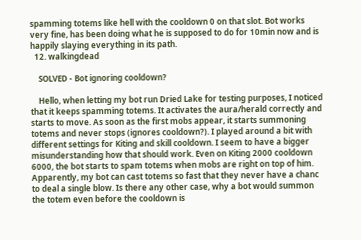spamming totems like hell with the cooldown 0 on that slot. Bot works very fine, has been doing what he is supposed to do for 10min now and is happily slaying everything in its path.
  12. walkingdead

    SOLVED - Bot ignoring cooldown?

    Hello, when letting my bot run Dried Lake for testing purposes, I noticed that it keeps spamming totems. It activates the aura/herald correctly and starts to move. As soon as the first mobs appear, it starts summoning totems and never stops (ignores cooldown?). I played around a bit with different settings for Kiting and skill cooldown. I seem to have a bigger misunderstanding how that should work. Even on Kiting 2000 cooldown 6000, the bot starts to spam totems when mobs are right on top of him. Apparently, my bot can cast totems so fast that they never have a chanc to deal a single blow. Is there any other case, why a bot would summon the totem even before the cooldown is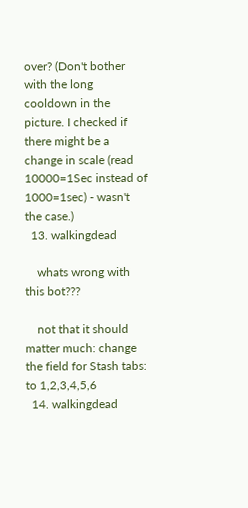over? (Don't bother with the long cooldown in the picture. I checked if there might be a change in scale (read 10000=1Sec instead of 1000=1sec) - wasn't the case.)
  13. walkingdead

    whats wrong with this bot???

    not that it should matter much: change the field for Stash tabs: to 1,2,3,4,5,6
  14. walkingdead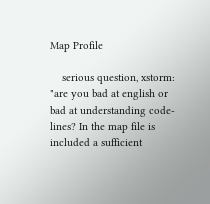Map Profile

    serious question, xstorm: "are you bad at english or bad at understanding code-lines? In the map file is included a sufficient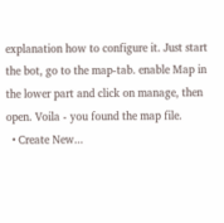explanation how to configure it. Just start the bot, go to the map-tab. enable Map in the lower part and click on manage, then open. Voila - you found the map file.
  • Create New...